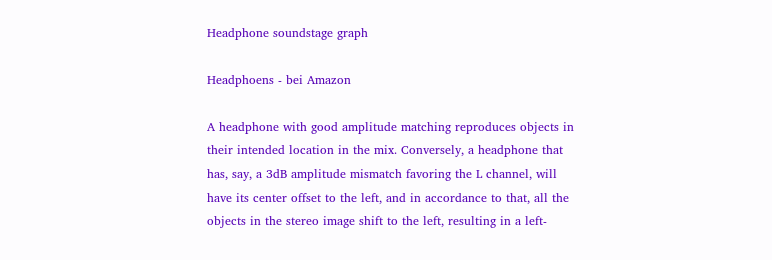Headphone soundstage graph

Headphoens - bei Amazon

A headphone with good amplitude matching reproduces objects in their intended location in the mix. Conversely, a headphone that has, say, a 3dB amplitude mismatch favoring the L channel, will have its center offset to the left, and in accordance to that, all the objects in the stereo image shift to the left, resulting in a left-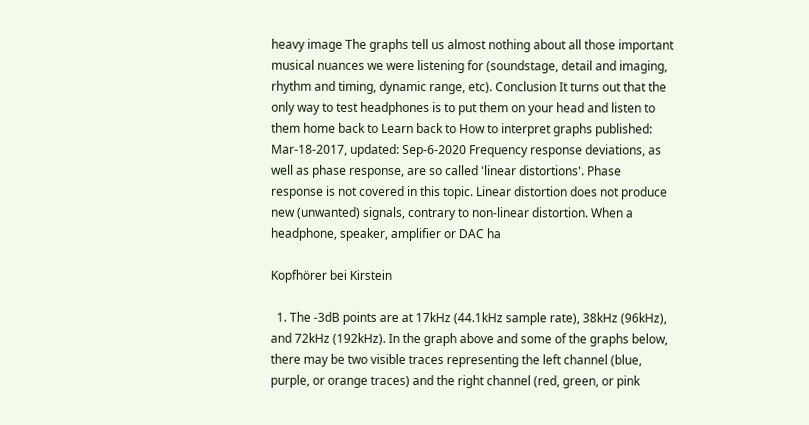heavy image The graphs tell us almost nothing about all those important musical nuances we were listening for (soundstage, detail and imaging, rhythm and timing, dynamic range, etc). Conclusion It turns out that the only way to test headphones is to put them on your head and listen to them home back to Learn back to How to interpret graphs published: Mar-18-2017, updated: Sep-6-2020 Frequency response deviations, as well as phase response, are so called 'linear distortions'. Phase response is not covered in this topic. Linear distortion does not produce new (unwanted) signals, contrary to non-linear distortion. When a headphone, speaker, amplifier or DAC ha

Kopfhörer bei Kirstein

  1. The -3dB points are at 17kHz (44.1kHz sample rate), 38kHz (96kHz), and 72kHz (192kHz). In the graph above and some of the graphs below, there may be two visible traces representing the left channel (blue, purple, or orange traces) and the right channel (red, green, or pink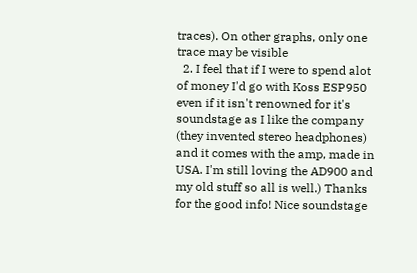traces). On other graphs, only one trace may be visible
  2. I feel that if I were to spend alot of money I'd go with Koss ESP950 even if it isn't renowned for it's soundstage as I like the company (they invented stereo headphones) and it comes with the amp, made in USA. I'm still loving the AD900 and my old stuff so all is well.) Thanks for the good info! Nice soundstage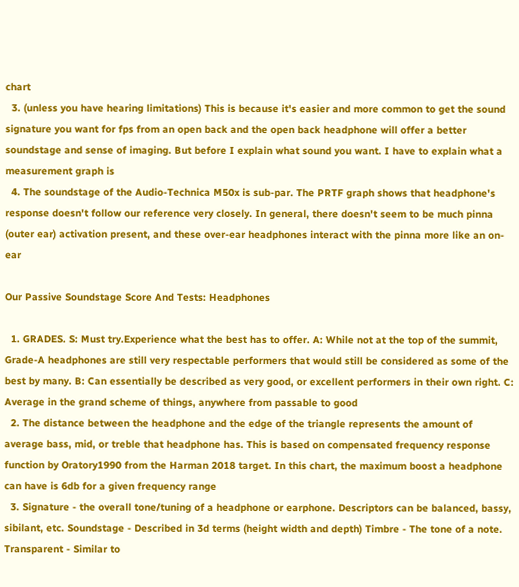chart
  3. (unless you have hearing limitations) This is because it's easier and more common to get the sound signature you want for fps from an open back and the open back headphone will offer a better soundstage and sense of imaging. But before I explain what sound you want. I have to explain what a measurement graph is
  4. The soundstage of the Audio-Technica M50x is sub-par. The PRTF graph shows that headphone's response doesn't follow our reference very closely. In general, there doesn't seem to be much pinna (outer ear) activation present, and these over-ear headphones interact with the pinna more like an on-ear

Our Passive Soundstage Score And Tests: Headphones

  1. GRADES. S: Must try.Experience what the best has to offer. A: While not at the top of the summit, Grade-A headphones are still very respectable performers that would still be considered as some of the best by many. B: Can essentially be described as very good, or excellent performers in their own right. C: Average in the grand scheme of things, anywhere from passable to good
  2. The distance between the headphone and the edge of the triangle represents the amount of average bass, mid, or treble that headphone has. This is based on compensated frequency response function by Oratory1990 from the Harman 2018 target. In this chart, the maximum boost a headphone can have is 6db for a given frequency range
  3. Signature - the overall tone/tuning of a headphone or earphone. Descriptors can be balanced, bassy, sibilant, etc. Soundstage - Described in 3d terms (height width and depth) Timbre - The tone of a note. Transparent - Similar to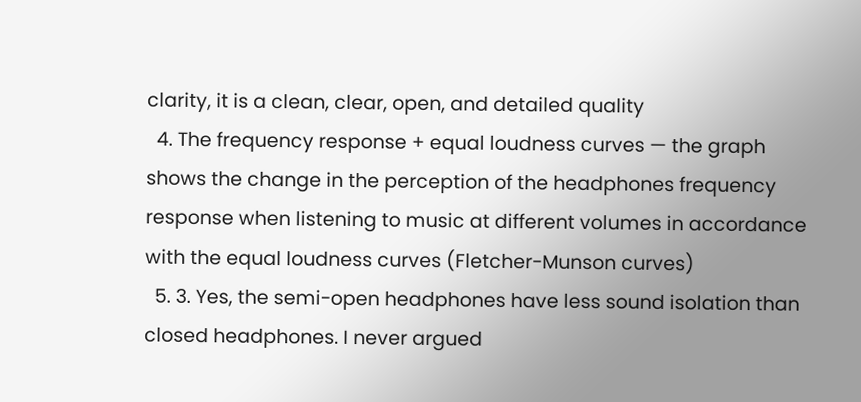clarity, it is a clean, clear, open, and detailed quality
  4. The frequency response + equal loudness curves — the graph shows the change in the perception of the headphones frequency response when listening to music at different volumes in accordance with the equal loudness curves (Fletcher-Munson curves)
  5. 3. Yes, the semi-open headphones have less sound isolation than closed headphones. I never argued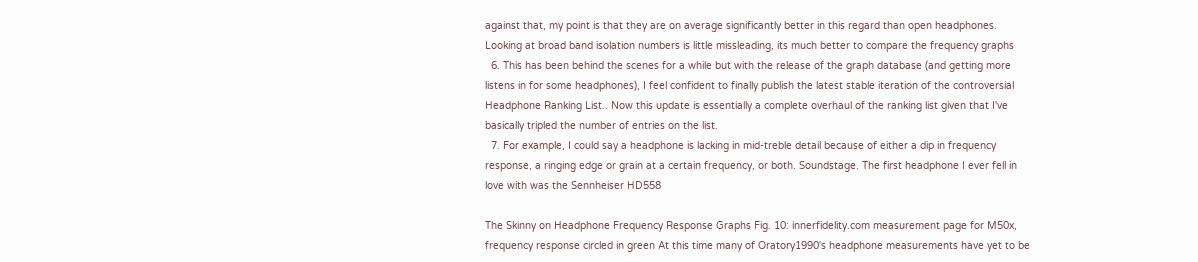against that, my point is that they are on average significantly better in this regard than open headphones. Looking at broad band isolation numbers is little missleading, its much better to compare the frequency graphs
  6. This has been behind the scenes for a while but with the release of the graph database (and getting more listens in for some headphones), I feel confident to finally publish the latest stable iteration of the controversial Headphone Ranking List.. Now this update is essentially a complete overhaul of the ranking list given that I've basically tripled the number of entries on the list.
  7. For example, I could say a headphone is lacking in mid-treble detail because of either a dip in frequency response, a ringing edge or grain at a certain frequency, or both. Soundstage. The first headphone I ever fell in love with was the Sennheiser HD558

The Skinny on Headphone Frequency Response Graphs Fig. 10: innerfidelity.com measurement page for M50x, frequency response circled in green At this time many of Oratory1990's headphone measurements have yet to be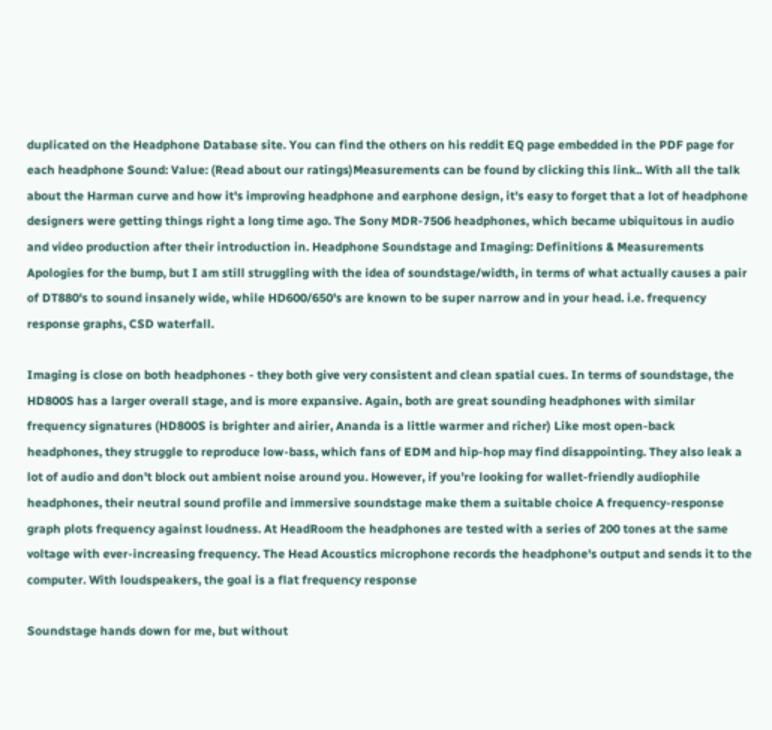duplicated on the Headphone Database site. You can find the others on his reddit EQ page embedded in the PDF page for each headphone Sound: Value: (Read about our ratings)Measurements can be found by clicking this link.. With all the talk about the Harman curve and how it's improving headphone and earphone design, it's easy to forget that a lot of headphone designers were getting things right a long time ago. The Sony MDR-7506 headphones, which became ubiquitous in audio and video production after their introduction in. Headphone Soundstage and Imaging: Definitions & Measurements Apologies for the bump, but I am still struggling with the idea of soundstage/width, in terms of what actually causes a pair of DT880's to sound insanely wide, while HD600/650's are known to be super narrow and in your head. i.e. frequency response graphs, CSD waterfall.

Imaging is close on both headphones - they both give very consistent and clean spatial cues. In terms of soundstage, the HD800S has a larger overall stage, and is more expansive. Again, both are great sounding headphones with similar frequency signatures (HD800S is brighter and airier, Ananda is a little warmer and richer) Like most open-back headphones, they struggle to reproduce low-bass, which fans of EDM and hip-hop may find disappointing. They also leak a lot of audio and don't block out ambient noise around you. However, if you're looking for wallet-friendly audiophile headphones, their neutral sound profile and immersive soundstage make them a suitable choice A frequency-response graph plots frequency against loudness. At HeadRoom the headphones are tested with a series of 200 tones at the same voltage with ever-increasing frequency. The Head Acoustics microphone records the headphone's output and sends it to the computer. With loudspeakers, the goal is a flat frequency response

Soundstage hands down for me, but without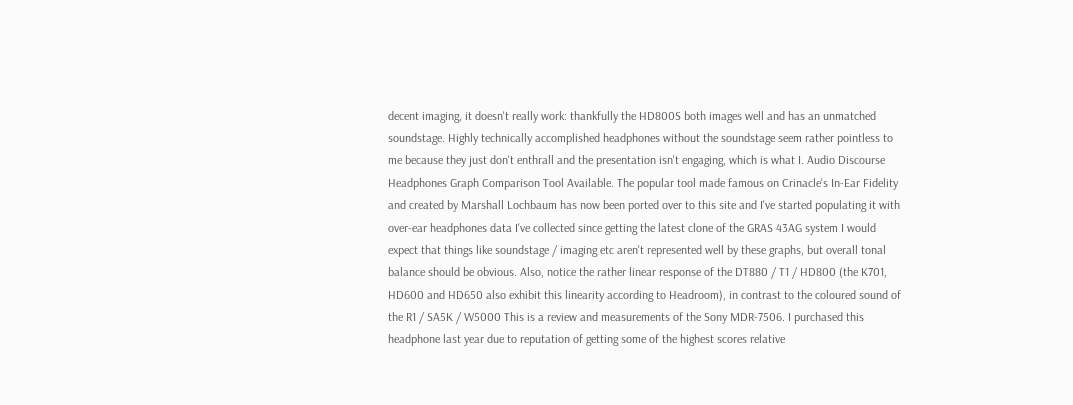decent imaging, it doesn't really work: thankfully the HD800S both images well and has an unmatched soundstage. Highly technically accomplished headphones without the soundstage seem rather pointless to me because they just don't enthrall and the presentation isn't engaging, which is what I. Audio Discourse Headphones Graph Comparison Tool Available. The popular tool made famous on Crinacle's In-Ear Fidelity and created by Marshall Lochbaum has now been ported over to this site and I've started populating it with over-ear headphones data I've collected since getting the latest clone of the GRAS 43AG system I would expect that things like soundstage / imaging etc aren't represented well by these graphs, but overall tonal balance should be obvious. Also, notice the rather linear response of the DT880 / T1 / HD800 (the K701, HD600 and HD650 also exhibit this linearity according to Headroom), in contrast to the coloured sound of the R1 / SA5K / W5000 This is a review and measurements of the Sony MDR-7506. I purchased this headphone last year due to reputation of getting some of the highest scores relative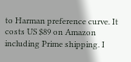to Harman preference curve. It costs US $89 on Amazon including Prime shipping. I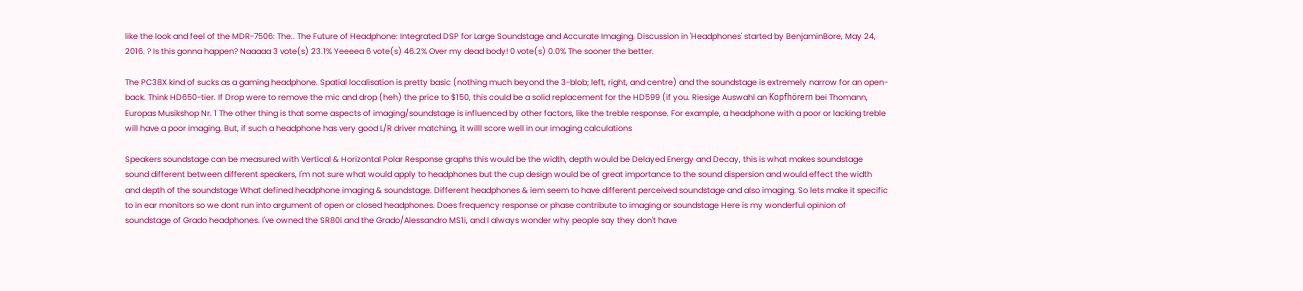like the look and feel of the MDR-7506: The.. The Future of Headphone: Integrated DSP for Large Soundstage and Accurate Imaging. Discussion in 'Headphones' started by BenjaminBore, May 24, 2016. ? Is this gonna happen? Naaaaa 3 vote(s) 23.1% Yeeeea 6 vote(s) 46.2% Over my dead body! 0 vote(s) 0.0% The sooner the better.

The PC38X kind of sucks as a gaming headphone. Spatial localisation is pretty basic (nothing much beyond the 3-blob; left, right, and centre) and the soundstage is extremely narrow for an open-back. Think HD650-tier. If Drop were to remove the mic and drop (heh) the price to $150, this could be a solid replacement for the HD599 (if you. Riesige Auswahl an Kopfhörern bei Thomann, Europas Musikshop Nr. 1 The other thing is that some aspects of imaging/soundstage is influenced by other factors, like the treble response. For example, a headphone with a poor or lacking treble will have a poor imaging. But, if such a headphone has very good L/R driver matching, it willl score well in our imaging calculations

Speakers soundstage can be measured with Vertical & Horizontal Polar Response graphs this would be the width, depth would be Delayed Energy and Decay, this is what makes soundstage sound different between different speakers, I'm not sure what would apply to headphones but the cup design would be of great importance to the sound dispersion and would effect the width and depth of the soundstage What defined headphone imaging & soundstage. Different headphones & iem seem to have different perceived soundstage and also imaging. So lets make it specific to in ear monitors so we dont run into argument of open or closed headphones. Does frequency response or phase contribute to imaging or soundstage Here is my wonderful opinion of soundstage of Grado headphones. I've owned the SR80i and the Grado/Alessandro MS1i, and I always wonder why people say they don't have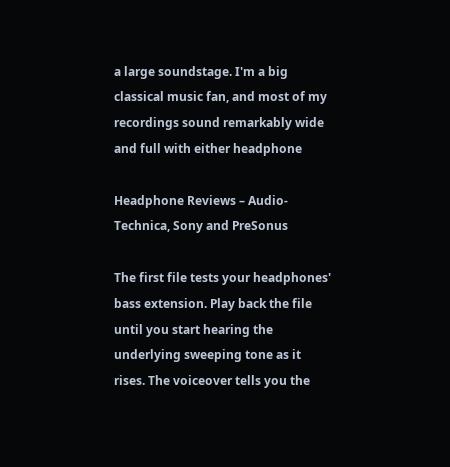a large soundstage. I'm a big classical music fan, and most of my recordings sound remarkably wide and full with either headphone

Headphone Reviews – Audio-Technica, Sony and PreSonus

The first file tests your headphones' bass extension. Play back the file until you start hearing the underlying sweeping tone as it rises. The voiceover tells you the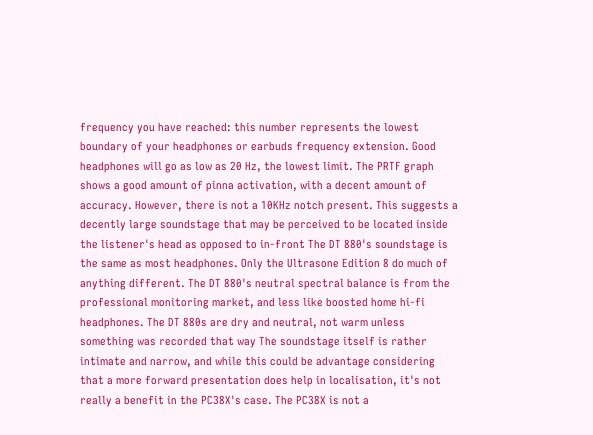frequency you have reached: this number represents the lowest boundary of your headphones or earbuds frequency extension. Good headphones will go as low as 20 Hz, the lowest limit. The PRTF graph shows a good amount of pinna activation, with a decent amount of accuracy. However, there is not a 10KHz notch present. This suggests a decently large soundstage that may be perceived to be located inside the listener's head as opposed to in-front The DT 880's soundstage is the same as most headphones. Only the Ultrasone Edition 8 do much of anything different. The DT 880's neutral spectral balance is from the professional monitoring market, and less like boosted home hi-fi headphones. The DT 880s are dry and neutral, not warm unless something was recorded that way The soundstage itself is rather intimate and narrow, and while this could be advantage considering that a more forward presentation does help in localisation, it's not really a benefit in the PC38X's case. The PC38X is not a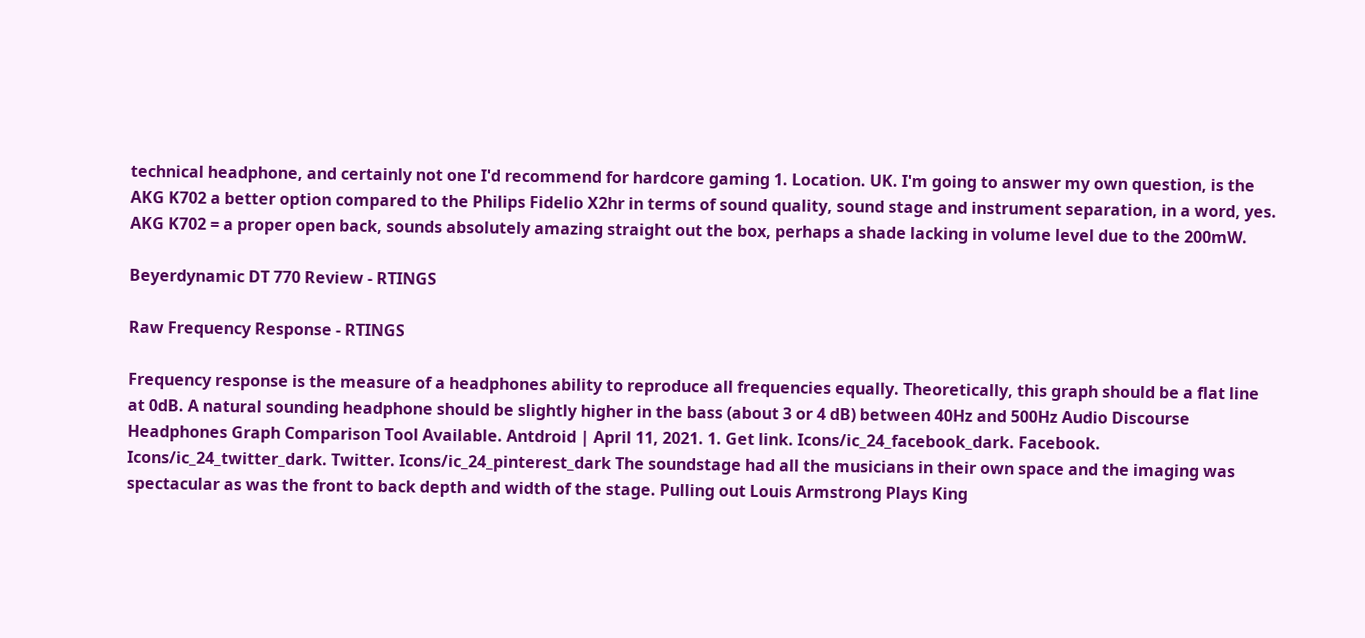technical headphone, and certainly not one I'd recommend for hardcore gaming 1. Location. UK. I'm going to answer my own question, is the AKG K702 a better option compared to the Philips Fidelio X2hr in terms of sound quality, sound stage and instrument separation, in a word, yes. AKG K702 = a proper open back, sounds absolutely amazing straight out the box, perhaps a shade lacking in volume level due to the 200mW.

Beyerdynamic DT 770 Review - RTINGS

Raw Frequency Response - RTINGS

Frequency response is the measure of a headphones ability to reproduce all frequencies equally. Theoretically, this graph should be a flat line at 0dB. A natural sounding headphone should be slightly higher in the bass (about 3 or 4 dB) between 40Hz and 500Hz Audio Discourse Headphones Graph Comparison Tool Available. Antdroid | April 11, 2021. 1. Get link. Icons/ic_24_facebook_dark. Facebook. Icons/ic_24_twitter_dark. Twitter. Icons/ic_24_pinterest_dark The soundstage had all the musicians in their own space and the imaging was spectacular as was the front to back depth and width of the stage. Pulling out Louis Armstrong Plays King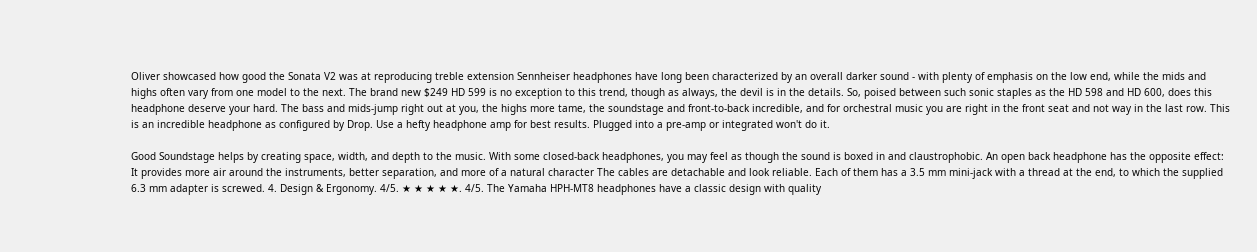Oliver showcased how good the Sonata V2 was at reproducing treble extension Sennheiser headphones have long been characterized by an overall darker sound - with plenty of emphasis on the low end, while the mids and highs often vary from one model to the next. The brand new $249 HD 599 is no exception to this trend, though as always, the devil is in the details. So, poised between such sonic staples as the HD 598 and HD 600, does this headphone deserve your hard. The bass and mids-jump right out at you, the highs more tame, the soundstage and front-to-back incredible, and for orchestral music you are right in the front seat and not way in the last row. This is an incredible headphone as configured by Drop. Use a hefty headphone amp for best results. Plugged into a pre-amp or integrated won't do it.

Good Soundstage helps by creating space, width, and depth to the music. With some closed-back headphones, you may feel as though the sound is boxed in and claustrophobic. An open back headphone has the opposite effect: It provides more air around the instruments, better separation, and more of a natural character The cables are detachable and look reliable. Each of them has a 3.5 mm mini-jack with a thread at the end, to which the supplied 6.3 mm adapter is screwed. 4. Design & Ergonomy. 4/5. ★ ★ ★ ★ ★. 4/5. The Yamaha HPH-MT8 headphones have a classic design with quality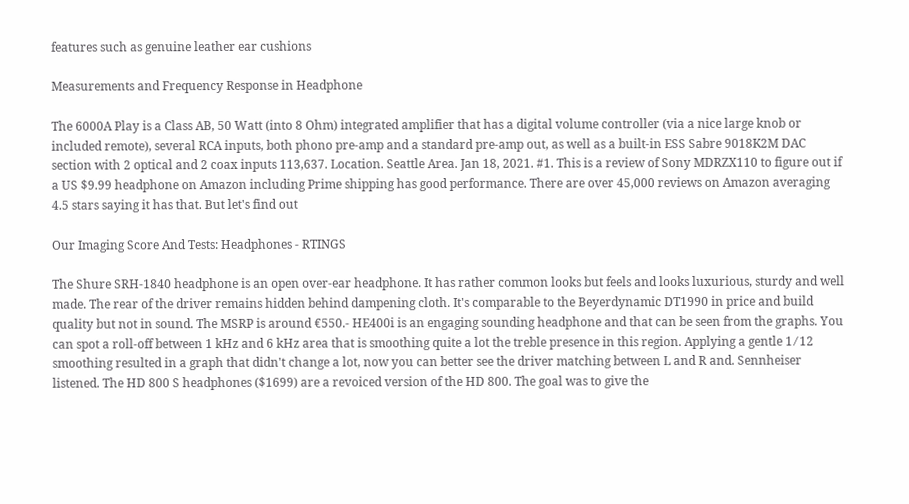features such as genuine leather ear cushions

Measurements and Frequency Response in Headphone

The 6000A Play is a Class AB, 50 Watt (into 8 Ohm) integrated amplifier that has a digital volume controller (via a nice large knob or included remote), several RCA inputs, both phono pre-amp and a standard pre-amp out, as well as a built-in ESS Sabre 9018K2M DAC section with 2 optical and 2 coax inputs 113,637. Location. Seattle Area. Jan 18, 2021. #1. This is a review of Sony MDRZX110 to figure out if a US $9.99 headphone on Amazon including Prime shipping has good performance. There are over 45,000 reviews on Amazon averaging 4.5 stars saying it has that. But let's find out

Our Imaging Score And Tests: Headphones - RTINGS

The Shure SRH-1840 headphone is an open over-ear headphone. It has rather common looks but feels and looks luxurious, sturdy and well made. The rear of the driver remains hidden behind dampening cloth. It's comparable to the Beyerdynamic DT1990 in price and build quality but not in sound. The MSRP is around €550.- HE400i is an engaging sounding headphone and that can be seen from the graphs. You can spot a roll-off between 1 kHz and 6 kHz area that is smoothing quite a lot the treble presence in this region. Applying a gentle 1 ⁄ 12 smoothing resulted in a graph that didn't change a lot, now you can better see the driver matching between L and R and. Sennheiser listened. The HD 800 S headphones ($1699) are a revoiced version of the HD 800. The goal was to give the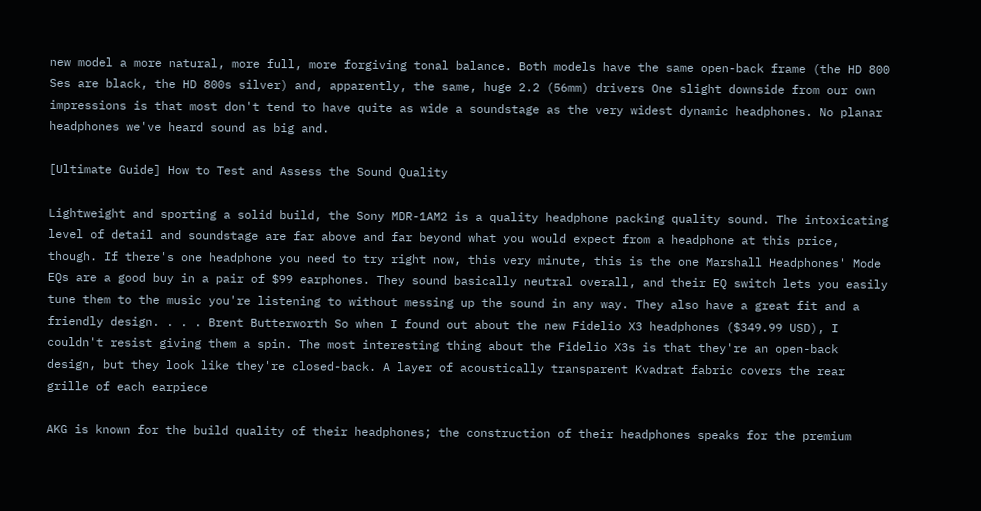new model a more natural, more full, more forgiving tonal balance. Both models have the same open-back frame (the HD 800 Ses are black, the HD 800s silver) and, apparently, the same, huge 2.2 (56mm) drivers One slight downside from our own impressions is that most don't tend to have quite as wide a soundstage as the very widest dynamic headphones. No planar headphones we've heard sound as big and.

[Ultimate Guide] How to Test and Assess the Sound Quality

Lightweight and sporting a solid build, the Sony MDR-1AM2 is a quality headphone packing quality sound. The intoxicating level of detail and soundstage are far above and far beyond what you would expect from a headphone at this price, though. If there's one headphone you need to try right now, this very minute, this is the one Marshall Headphones' Mode EQs are a good buy in a pair of $99 earphones. They sound basically neutral overall, and their EQ switch lets you easily tune them to the music you're listening to without messing up the sound in any way. They also have a great fit and a friendly design. . . . Brent Butterworth So when I found out about the new Fidelio X3 headphones ($349.99 USD), I couldn't resist giving them a spin. The most interesting thing about the Fidelio X3s is that they're an open-back design, but they look like they're closed-back. A layer of acoustically transparent Kvadrat fabric covers the rear grille of each earpiece

AKG is known for the build quality of their headphones; the construction of their headphones speaks for the premium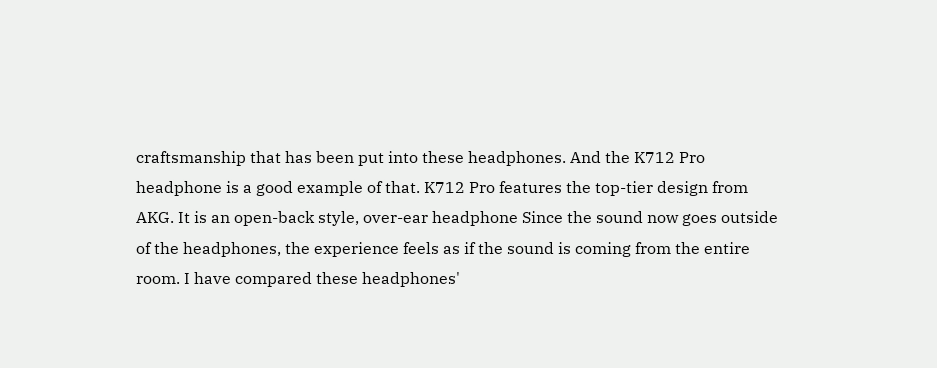craftsmanship that has been put into these headphones. And the K712 Pro headphone is a good example of that. K712 Pro features the top-tier design from AKG. It is an open-back style, over-ear headphone Since the sound now goes outside of the headphones, the experience feels as if the sound is coming from the entire room. I have compared these headphones'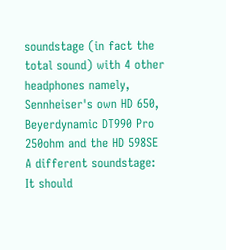soundstage (in fact the total sound) with 4 other headphones namely, Sennheiser's own HD 650, Beyerdynamic DT990 Pro 250ohm and the HD 598SE A different soundstage: It should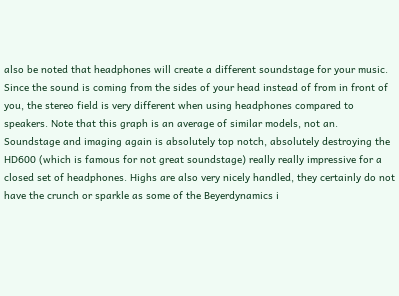also be noted that headphones will create a different soundstage for your music. Since the sound is coming from the sides of your head instead of from in front of you, the stereo field is very different when using headphones compared to speakers. Note that this graph is an average of similar models, not an. Soundstage and imaging again is absolutely top notch, absolutely destroying the HD600 (which is famous for not great soundstage) really really impressive for a closed set of headphones. Highs are also very nicely handled, they certainly do not have the crunch or sparkle as some of the Beyerdynamics i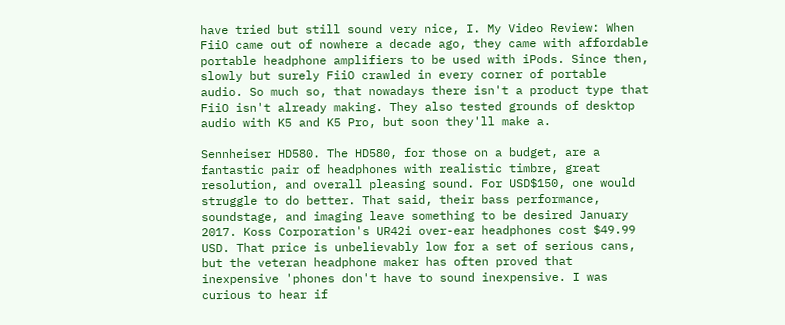have tried but still sound very nice, I. My Video Review: When FiiO came out of nowhere a decade ago, they came with affordable portable headphone amplifiers to be used with iPods. Since then, slowly but surely FiiO crawled in every corner of portable audio. So much so, that nowadays there isn't a product type that FiiO isn't already making. They also tested grounds of desktop audio with K5 and K5 Pro, but soon they'll make a.

Sennheiser HD580. The HD580, for those on a budget, are a fantastic pair of headphones with realistic timbre, great resolution, and overall pleasing sound. For USD$150, one would struggle to do better. That said, their bass performance, soundstage, and imaging leave something to be desired January 2017. Koss Corporation's UR42i over-ear headphones cost $49.99 USD. That price is unbelievably low for a set of serious cans, but the veteran headphone maker has often proved that inexpensive 'phones don't have to sound inexpensive. I was curious to hear if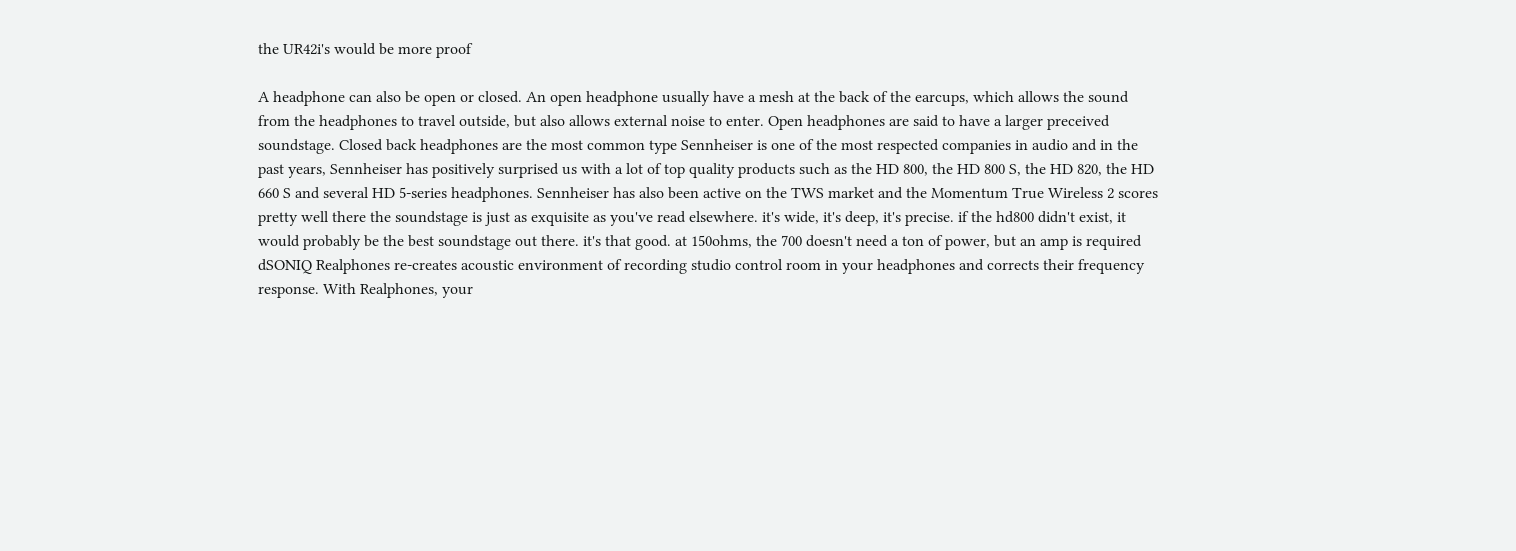the UR42i's would be more proof

A headphone can also be open or closed. An open headphone usually have a mesh at the back of the earcups, which allows the sound from the headphones to travel outside, but also allows external noise to enter. Open headphones are said to have a larger preceived soundstage. Closed back headphones are the most common type Sennheiser is one of the most respected companies in audio and in the past years, Sennheiser has positively surprised us with a lot of top quality products such as the HD 800, the HD 800 S, the HD 820, the HD 660 S and several HD 5-series headphones. Sennheiser has also been active on the TWS market and the Momentum True Wireless 2 scores pretty well there the soundstage is just as exquisite as you've read elsewhere. it's wide, it's deep, it's precise. if the hd800 didn't exist, it would probably be the best soundstage out there. it's that good. at 150ohms, the 700 doesn't need a ton of power, but an amp is required dSONIQ Realphones re-creates acoustic environment of recording studio control room in your headphones and corrects their frequency response. With Realphones, your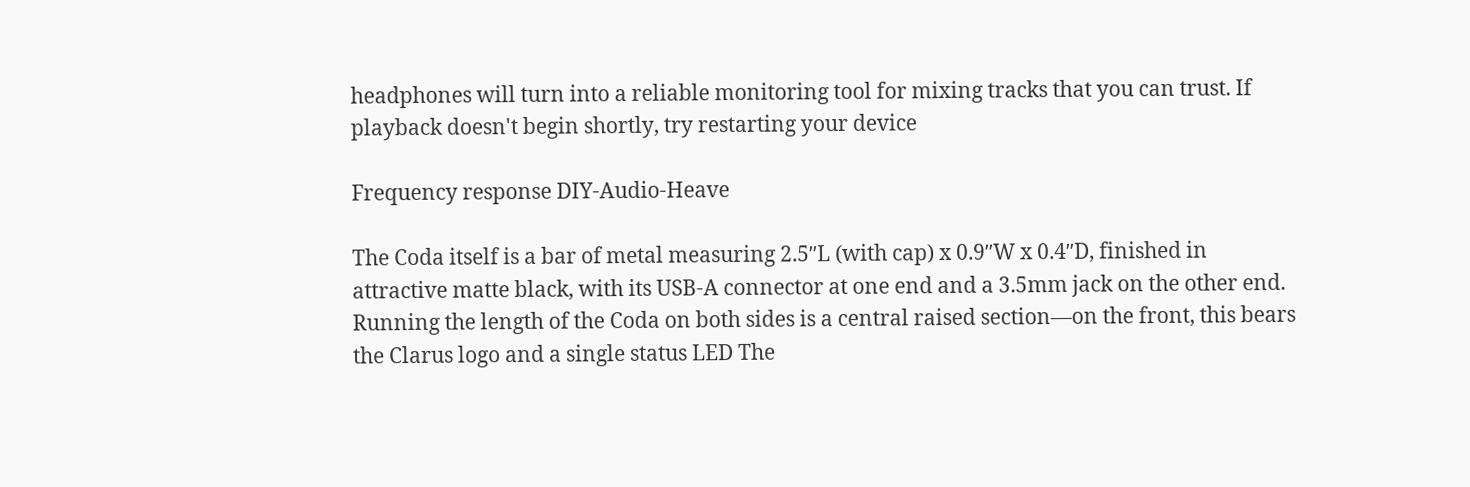headphones will turn into a reliable monitoring tool for mixing tracks that you can trust. If playback doesn't begin shortly, try restarting your device

Frequency response DIY-Audio-Heave

The Coda itself is a bar of metal measuring 2.5ʺL (with cap) x 0.9ʺW x 0.4ʺD, finished in attractive matte black, with its USB-A connector at one end and a 3.5mm jack on the other end. Running the length of the Coda on both sides is a central raised section—on the front, this bears the Clarus logo and a single status LED The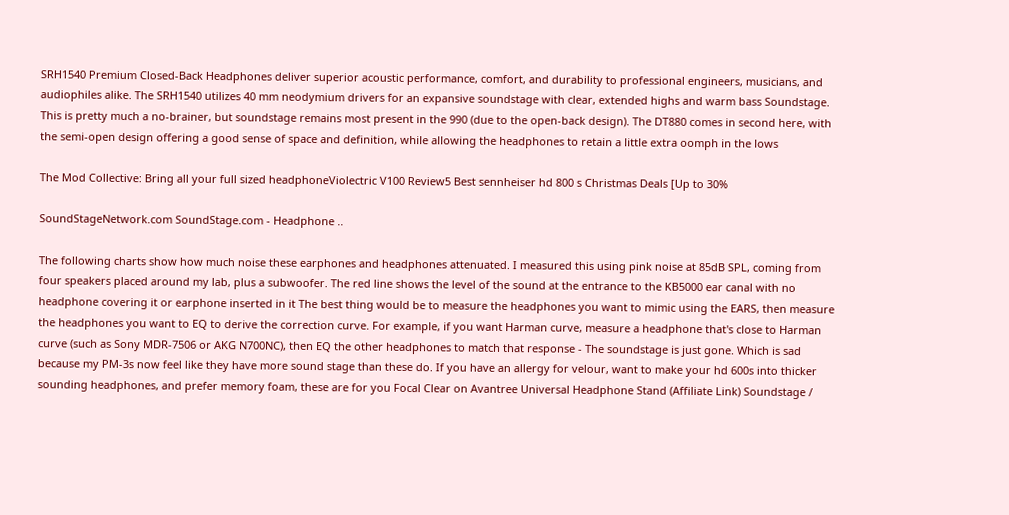SRH1540 Premium Closed-Back Headphones deliver superior acoustic performance, comfort, and durability to professional engineers, musicians, and audiophiles alike. The SRH1540 utilizes 40 mm neodymium drivers for an expansive soundstage with clear, extended highs and warm bass Soundstage. This is pretty much a no-brainer, but soundstage remains most present in the 990 (due to the open-back design). The DT880 comes in second here, with the semi-open design offering a good sense of space and definition, while allowing the headphones to retain a little extra oomph in the lows

The Mod Collective: Bring all your full sized headphoneViolectric V100 Review5 Best sennheiser hd 800 s Christmas Deals [Up to 30%

SoundStageNetwork.com SoundStage.com - Headphone ..

The following charts show how much noise these earphones and headphones attenuated. I measured this using pink noise at 85dB SPL, coming from four speakers placed around my lab, plus a subwoofer. The red line shows the level of the sound at the entrance to the KB5000 ear canal with no headphone covering it or earphone inserted in it The best thing would be to measure the headphones you want to mimic using the EARS, then measure the headphones you want to EQ to derive the correction curve. For example, if you want Harman curve, measure a headphone that's close to Harman curve (such as Sony MDR-7506 or AKG N700NC), then EQ the other headphones to match that response - The soundstage is just gone. Which is sad because my PM-3s now feel like they have more sound stage than these do. If you have an allergy for velour, want to make your hd 600s into thicker sounding headphones, and prefer memory foam, these are for you Focal Clear on Avantree Universal Headphone Stand (Affiliate Link) Soundstage /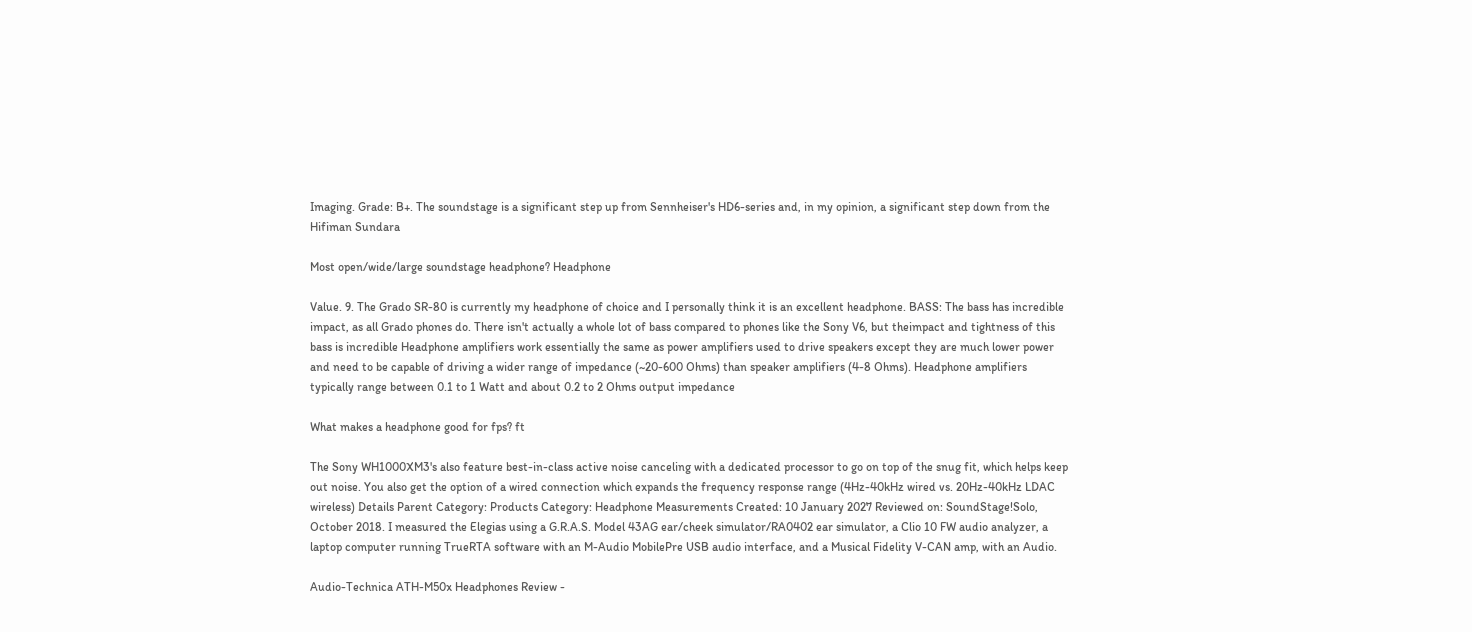Imaging. Grade: B+. The soundstage is a significant step up from Sennheiser's HD6-series and, in my opinion, a significant step down from the Hifiman Sundara

Most open/wide/large soundstage headphone? Headphone

Value. 9. The Grado SR-80 is currently my headphone of choice and I personally think it is an excellent headphone. BASS: The bass has incredible impact, as all Grado phones do. There isn't actually a whole lot of bass compared to phones like the Sony V6, but theimpact and tightness of this bass is incredible Headphone amplifiers work essentially the same as power amplifiers used to drive speakers except they are much lower power and need to be capable of driving a wider range of impedance (~20-600 Ohms) than speaker amplifiers (4-8 Ohms). Headphone amplifiers typically range between 0.1 to 1 Watt and about 0.2 to 2 Ohms output impedance

What makes a headphone good for fps? ft

The Sony WH1000XM3's also feature best-in-class active noise canceling with a dedicated processor to go on top of the snug fit, which helps keep out noise. You also get the option of a wired connection which expands the frequency response range (4Hz-40kHz wired vs. 20Hz-40kHz LDAC wireless) Details Parent Category: Products Category: Headphone Measurements Created: 10 January 2027 Reviewed on: SoundStage!Solo, October 2018. I measured the Elegias using a G.R.A.S. Model 43AG ear/cheek simulator/RA0402 ear simulator, a Clio 10 FW audio analyzer, a laptop computer running TrueRTA software with an M-Audio MobilePre USB audio interface, and a Musical Fidelity V-CAN amp, with an Audio.

Audio-Technica ATH-M50x Headphones Review -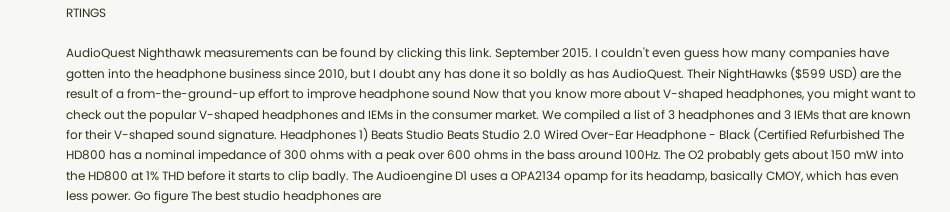RTINGS

AudioQuest Nighthawk measurements can be found by clicking this link. September 2015. I couldn't even guess how many companies have gotten into the headphone business since 2010, but I doubt any has done it so boldly as has AudioQuest. Their NightHawks ($599 USD) are the result of a from-the-ground-up effort to improve headphone sound Now that you know more about V-shaped headphones, you might want to check out the popular V-shaped headphones and IEMs in the consumer market. We compiled a list of 3 headphones and 3 IEMs that are known for their V-shaped sound signature. Headphones 1) Beats Studio Beats Studio 2.0 Wired Over-Ear Headphone - Black (Certified Refurbished The HD800 has a nominal impedance of 300 ohms with a peak over 600 ohms in the bass around 100Hz. The O2 probably gets about 150 mW into the HD800 at 1% THD before it starts to clip badly. The Audioengine D1 uses a OPA2134 opamp for its headamp, basically CMOY, which has even less power. Go figure The best studio headphones are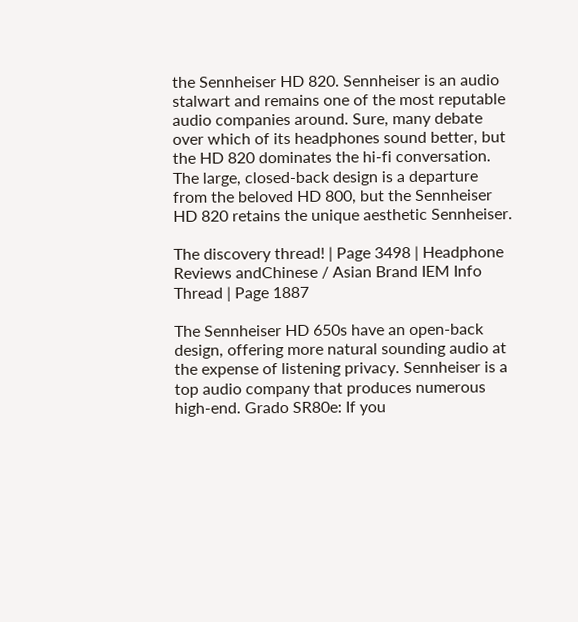the Sennheiser HD 820. Sennheiser is an audio stalwart and remains one of the most reputable audio companies around. Sure, many debate over which of its headphones sound better, but the HD 820 dominates the hi-fi conversation. The large, closed-back design is a departure from the beloved HD 800, but the Sennheiser HD 820 retains the unique aesthetic Sennheiser.

The discovery thread! | Page 3498 | Headphone Reviews andChinese / Asian Brand IEM Info Thread | Page 1887

The Sennheiser HD 650s have an open-back design, offering more natural sounding audio at the expense of listening privacy. Sennheiser is a top audio company that produces numerous high-end. Grado SR80e: If you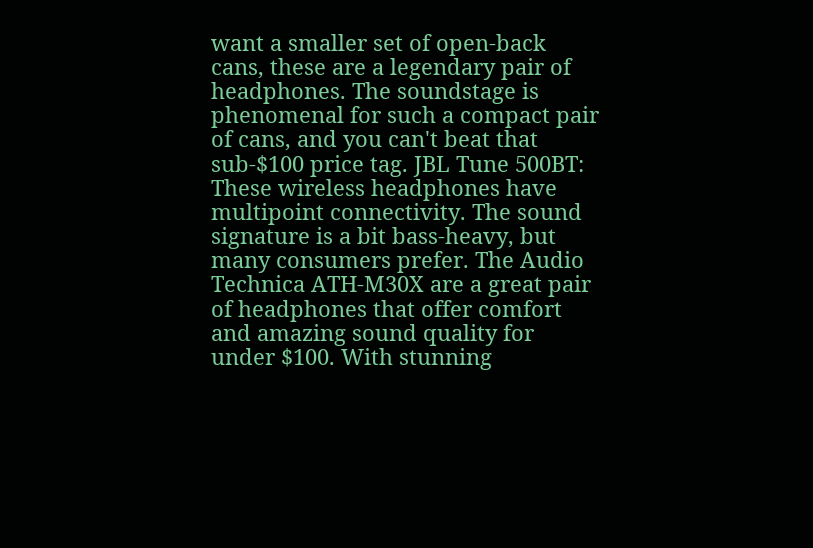want a smaller set of open-back cans, these are a legendary pair of headphones. The soundstage is phenomenal for such a compact pair of cans, and you can't beat that sub-$100 price tag. JBL Tune 500BT: These wireless headphones have multipoint connectivity. The sound signature is a bit bass-heavy, but many consumers prefer. The Audio Technica ATH-M30X are a great pair of headphones that offer comfort and amazing sound quality for under $100. With stunning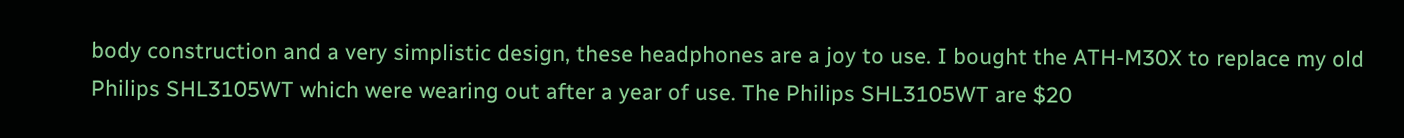body construction and a very simplistic design, these headphones are a joy to use. I bought the ATH-M30X to replace my old Philips SHL3105WT which were wearing out after a year of use. The Philips SHL3105WT are $20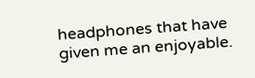headphones that have given me an enjoyable.